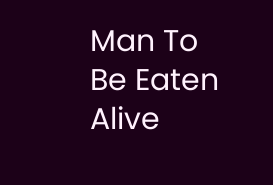Man To Be Eaten Alive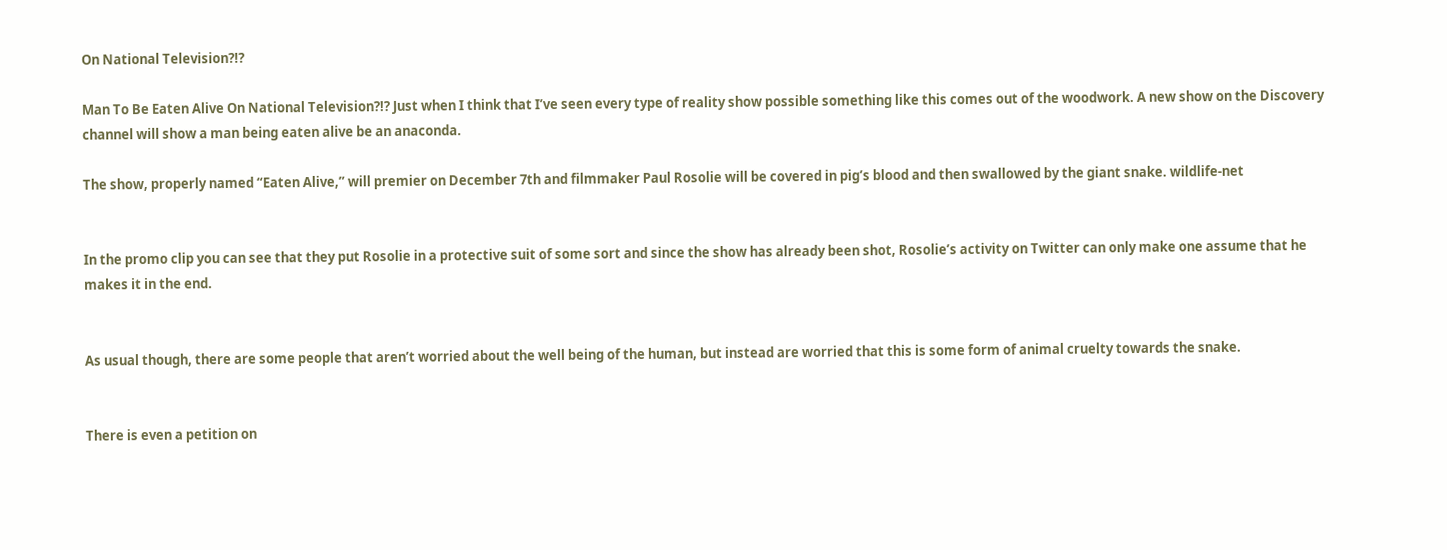On National Television?!?

Man To Be Eaten Alive On National Television?!? Just when I think that I’ve seen every type of reality show possible something like this comes out of the woodwork. A new show on the Discovery channel will show a man being eaten alive be an anaconda.

The show, properly named “Eaten Alive,” will premier on December 7th and filmmaker Paul Rosolie will be covered in pig’s blood and then swallowed by the giant snake. wildlife-net


In the promo clip you can see that they put Rosolie in a protective suit of some sort and since the show has already been shot, Rosolie’s activity on Twitter can only make one assume that he makes it in the end.


As usual though, there are some people that aren’t worried about the well being of the human, but instead are worried that this is some form of animal cruelty towards the snake.


There is even a petition on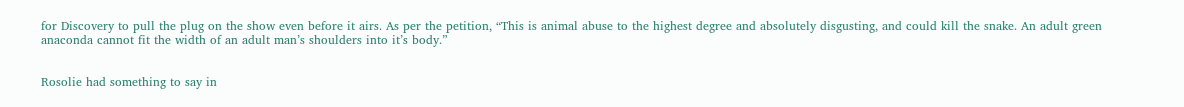for Discovery to pull the plug on the show even before it airs. As per the petition, “This is animal abuse to the highest degree and absolutely disgusting, and could kill the snake. An adult green anaconda cannot fit the width of an adult man’s shoulders into it’s body.”


Rosolie had something to say in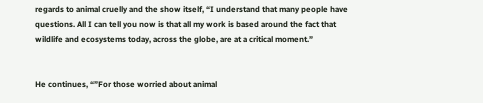regards to animal cruelly and the show itself, “I understand that many people have questions. All I can tell you now is that all my work is based around the fact that wildlife and ecosystems today, across the globe, are at a critical moment.”


He continues, “”For those worried about animal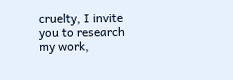cruelty, I invite you to research my work,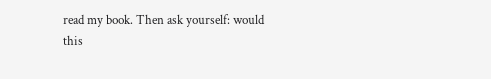read my book. Then ask yourself: would this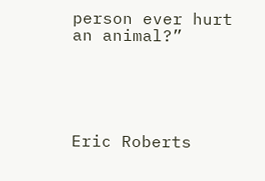person ever hurt an animal?”





Eric Roberts